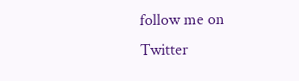follow me on Twitter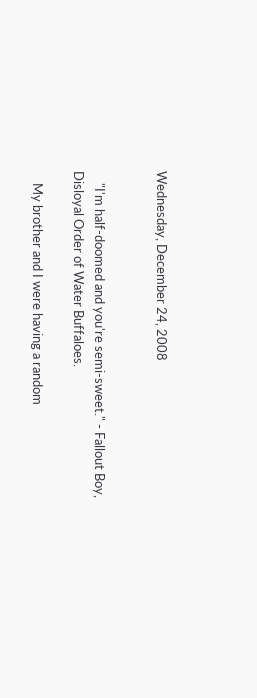Wednesday, December 24, 2008


    "I'm half-doomed and you're semi-sweet." - Fallout Boy, Disloyal Order of Water Buffaloes.

    My brother and I were having a random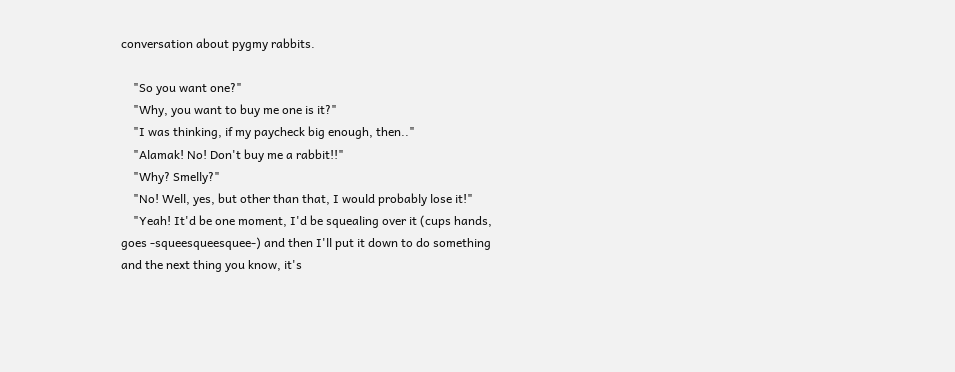conversation about pygmy rabbits.

    "So you want one?"
    "Why, you want to buy me one is it?"
    "I was thinking, if my paycheck big enough, then.."
    "Alamak! No! Don't buy me a rabbit!!"
    "Why? Smelly?"
    "No! Well, yes, but other than that, I would probably lose it!"
    "Yeah! It'd be one moment, I'd be squealing over it (cups hands, goes -squeesqueesquee-) and then I'll put it down to do something and the next thing you know, it's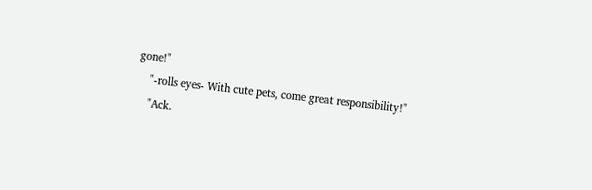gone!"
    "-rolls eyes- With cute pets, come great responsibility!"
    "Ack.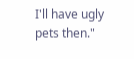I'll have ugly pets then."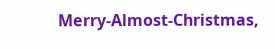Merry-Almost-Christmas,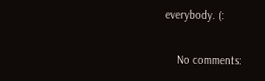everybody. (:

    No comments: